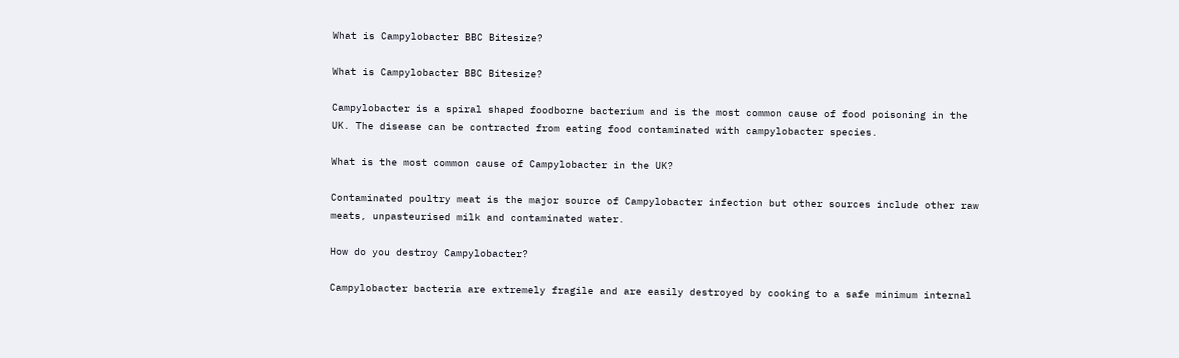What is Campylobacter BBC Bitesize?

What is Campylobacter BBC Bitesize?

Campylobacter is a spiral shaped foodborne bacterium and is the most common cause of food poisoning in the UK. The disease can be contracted from eating food contaminated with campylobacter species.

What is the most common cause of Campylobacter in the UK?

Contaminated poultry meat is the major source of Campylobacter infection but other sources include other raw meats, unpasteurised milk and contaminated water.

How do you destroy Campylobacter?

Campylobacter bacteria are extremely fragile and are easily destroyed by cooking to a safe minimum internal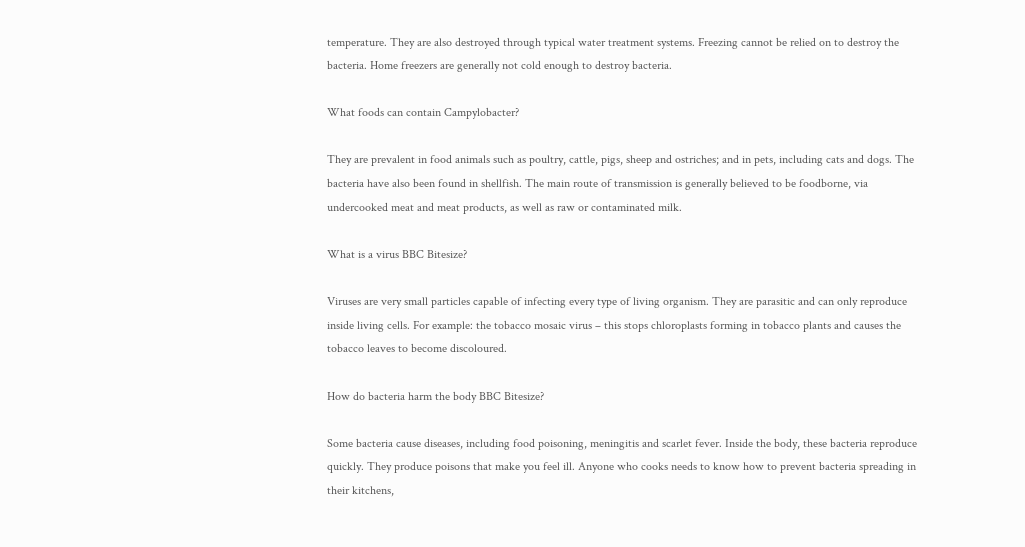temperature. They are also destroyed through typical water treatment systems. Freezing cannot be relied on to destroy the bacteria. Home freezers are generally not cold enough to destroy bacteria.

What foods can contain Campylobacter?

They are prevalent in food animals such as poultry, cattle, pigs, sheep and ostriches; and in pets, including cats and dogs. The bacteria have also been found in shellfish. The main route of transmission is generally believed to be foodborne, via undercooked meat and meat products, as well as raw or contaminated milk.

What is a virus BBC Bitesize?

Viruses are very small particles capable of infecting every type of living organism. They are parasitic and can only reproduce inside living cells. For example: the tobacco mosaic virus – this stops chloroplasts forming in tobacco plants and causes the tobacco leaves to become discoloured.

How do bacteria harm the body BBC Bitesize?

Some bacteria cause diseases, including food poisoning, meningitis and scarlet fever. Inside the body, these bacteria reproduce quickly. They produce poisons that make you feel ill. Anyone who cooks needs to know how to prevent bacteria spreading in their kitchens,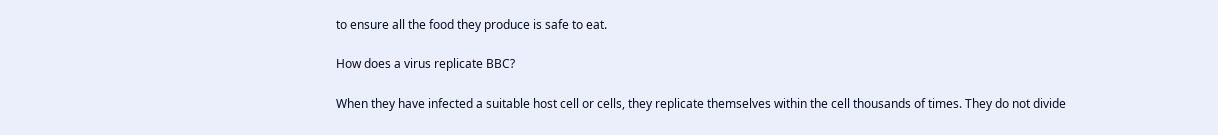to ensure all the food they produce is safe to eat.

How does a virus replicate BBC?

When they have infected a suitable host cell or cells, they replicate themselves within the cell thousands of times. They do not divide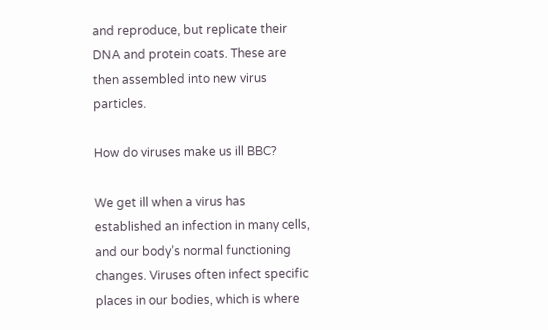and reproduce, but replicate their DNA and protein coats. These are then assembled into new virus particles.

How do viruses make us ill BBC?

We get ill when a virus has established an infection in many cells, and our body’s normal functioning changes. Viruses often infect specific places in our bodies, which is where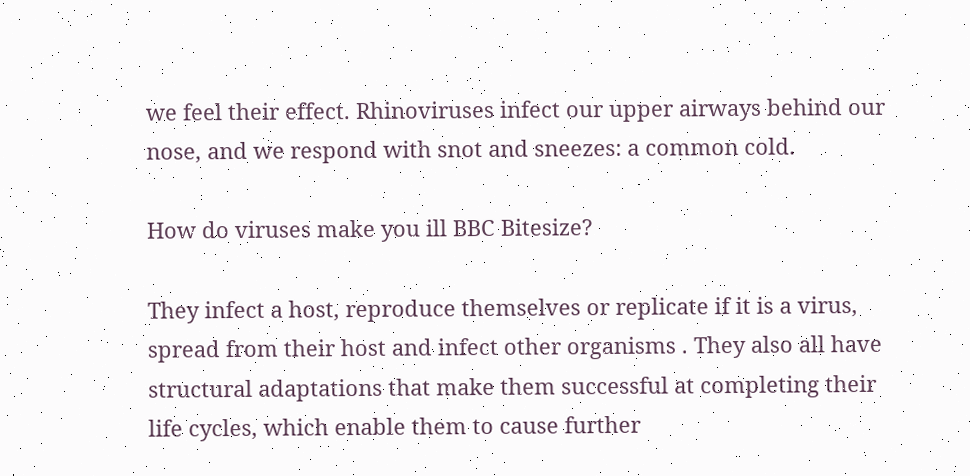we feel their effect. Rhinoviruses infect our upper airways behind our nose, and we respond with snot and sneezes: a common cold.

How do viruses make you ill BBC Bitesize?

They infect a host, reproduce themselves or replicate if it is a virus, spread from their host and infect other organisms . They also all have structural adaptations that make them successful at completing their life cycles, which enable them to cause further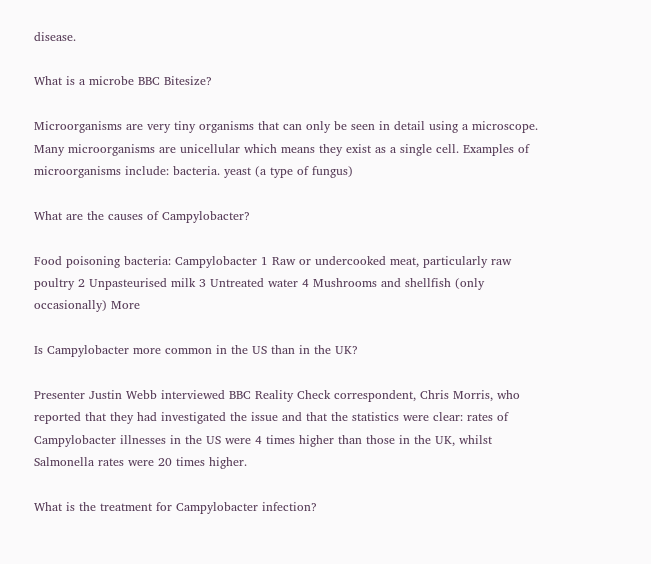disease.

What is a microbe BBC Bitesize?

Microorganisms are very tiny organisms that can only be seen in detail using a microscope. Many microorganisms are unicellular which means they exist as a single cell. Examples of microorganisms include: bacteria. yeast (a type of fungus)

What are the causes of Campylobacter?

Food poisoning bacteria: Campylobacter 1 Raw or undercooked meat, particularly raw poultry 2 Unpasteurised milk 3 Untreated water 4 Mushrooms and shellfish (only occasionally) More

Is Campylobacter more common in the US than in the UK?

Presenter Justin Webb interviewed BBC Reality Check correspondent, Chris Morris, who reported that they had investigated the issue and that the statistics were clear: rates of Campylobacter illnesses in the US were 4 times higher than those in the UK, whilst Salmonella rates were 20 times higher.

What is the treatment for Campylobacter infection?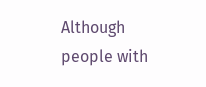Although people with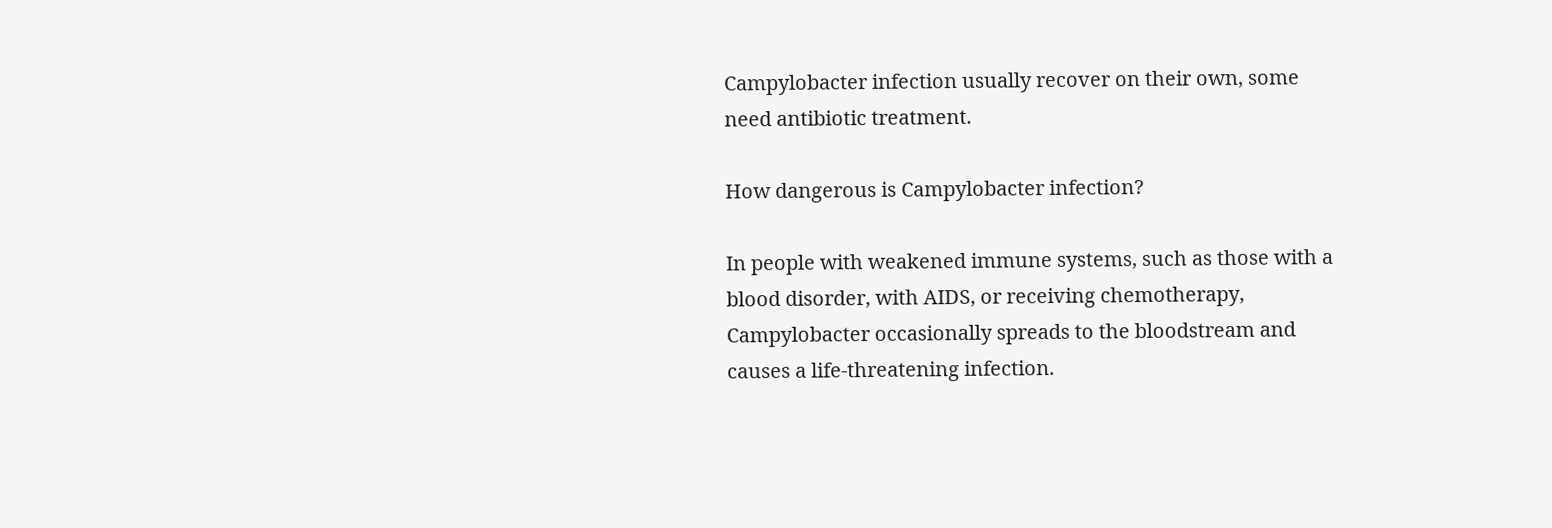Campylobacter infection usually recover on their own, some need antibiotic treatment.

How dangerous is Campylobacter infection?

In people with weakened immune systems, such as those with a blood disorder, with AIDS, or receiving chemotherapy, Campylobacter occasionally spreads to the bloodstream and causes a life-threatening infection.